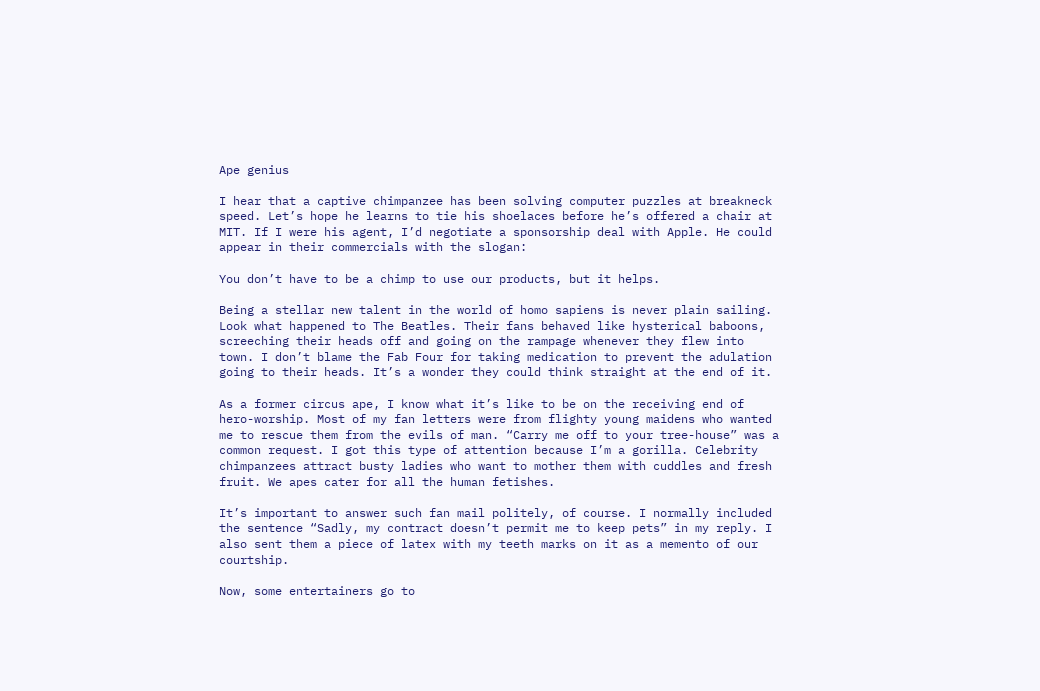Ape genius

I hear that a captive chimpanzee has been solving computer puzzles at breakneck speed. Let’s hope he learns to tie his shoelaces before he’s offered a chair at MIT. If I were his agent, I’d negotiate a sponsorship deal with Apple. He could appear in their commercials with the slogan:

You don’t have to be a chimp to use our products, but it helps.

Being a stellar new talent in the world of homo sapiens is never plain sailing. Look what happened to The Beatles. Their fans behaved like hysterical baboons, screeching their heads off and going on the rampage whenever they flew into town. I don’t blame the Fab Four for taking medication to prevent the adulation going to their heads. It’s a wonder they could think straight at the end of it.

As a former circus ape, I know what it’s like to be on the receiving end of hero-worship. Most of my fan letters were from flighty young maidens who wanted me to rescue them from the evils of man. “Carry me off to your tree-house” was a common request. I got this type of attention because I’m a gorilla. Celebrity chimpanzees attract busty ladies who want to mother them with cuddles and fresh fruit. We apes cater for all the human fetishes.

It’s important to answer such fan mail politely, of course. I normally included the sentence “Sadly, my contract doesn’t permit me to keep pets” in my reply. I also sent them a piece of latex with my teeth marks on it as a memento of our courtship.

Now, some entertainers go to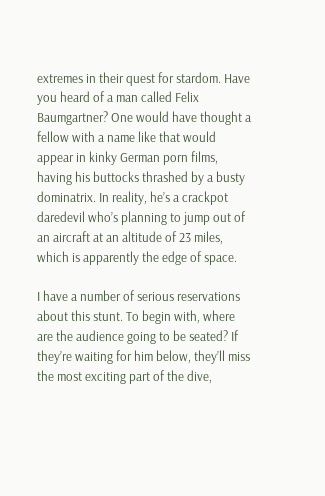extremes in their quest for stardom. Have you heard of a man called Felix Baumgartner? One would have thought a fellow with a name like that would appear in kinky German porn films, having his buttocks thrashed by a busty dominatrix. In reality, he’s a crackpot daredevil who’s planning to jump out of an aircraft at an altitude of 23 miles, which is apparently the edge of space.

I have a number of serious reservations about this stunt. To begin with, where are the audience going to be seated? If they’re waiting for him below, they’ll miss the most exciting part of the dive,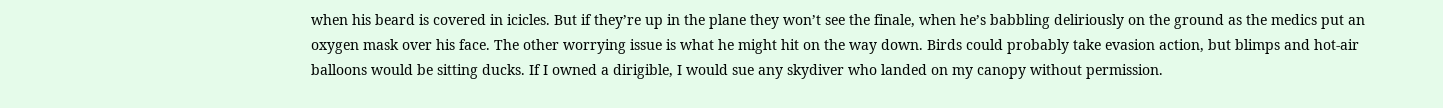when his beard is covered in icicles. But if they’re up in the plane they won’t see the finale, when he’s babbling deliriously on the ground as the medics put an oxygen mask over his face. The other worrying issue is what he might hit on the way down. Birds could probably take evasion action, but blimps and hot-air balloons would be sitting ducks. If I owned a dirigible, I would sue any skydiver who landed on my canopy without permission.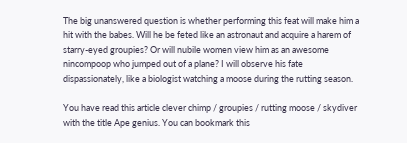The big unanswered question is whether performing this feat will make him a hit with the babes. Will he be feted like an astronaut and acquire a harem of starry-eyed groupies? Or will nubile women view him as an awesome nincompoop who jumped out of a plane? I will observe his fate dispassionately, like a biologist watching a moose during the rutting season.

You have read this article clever chimp / groupies / rutting moose / skydiver with the title Ape genius. You can bookmark this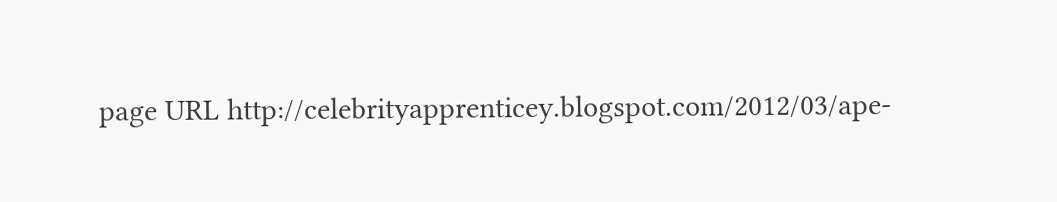page URL http://celebrityapprenticey.blogspot.com/2012/03/ape-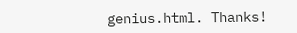genius.html. Thanks!